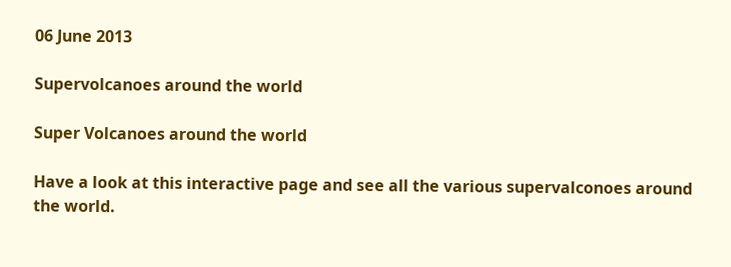06 June 2013

Supervolcanoes around the world

Super Volcanoes around the world

Have a look at this interactive page and see all the various supervalconoes around the world.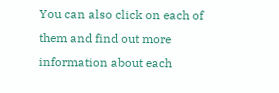You can also click on each of them and find out more information about each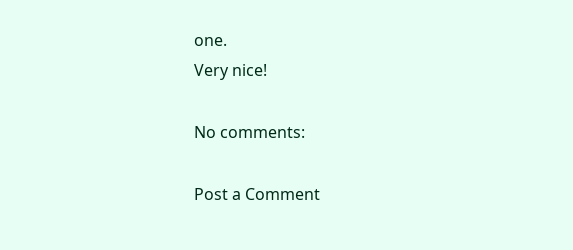one.
Very nice!

No comments:

Post a Comment